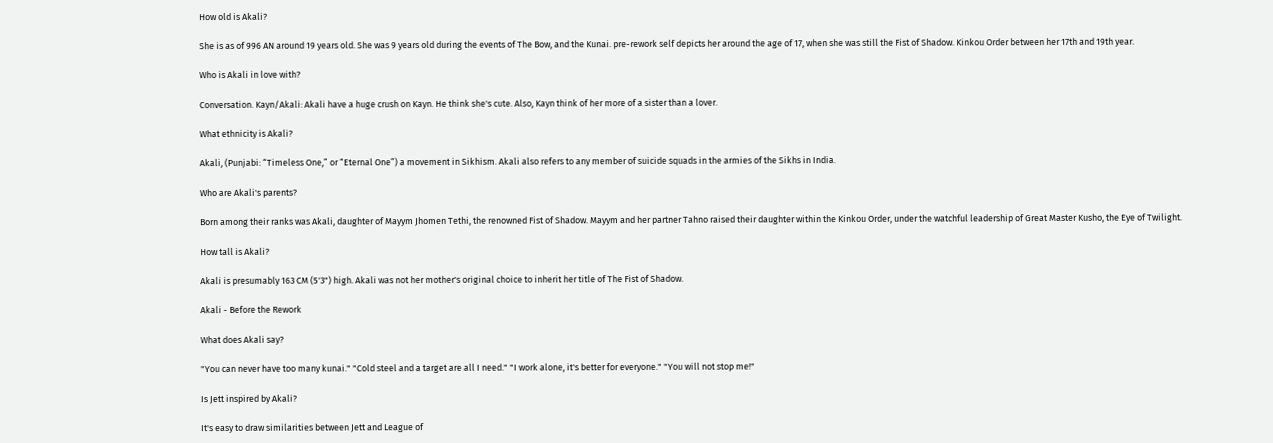How old is Akali?

She is as of 996 AN around 19 years old. She was 9 years old during the events of The Bow, and the Kunai. pre-rework self depicts her around the age of 17, when she was still the Fist of Shadow. Kinkou Order between her 17th and 19th year.

Who is Akali in love with?

Conversation. Kayn/Akali: Akali have a huge crush on Kayn. He think she's cute. Also, Kayn think of her more of a sister than a lover.

What ethnicity is Akali?

Akali, (Punjabi: “Timeless One,” or “Eternal One”) a movement in Sikhism. Akali also refers to any member of suicide squads in the armies of the Sikhs in India.

Who are Akali's parents?

Born among their ranks was Akali, daughter of Mayym Jhomen Tethi, the renowned Fist of Shadow. Mayym and her partner Tahno raised their daughter within the Kinkou Order, under the watchful leadership of Great Master Kusho, the Eye of Twilight.

How tall is Akali?

Akali is presumably 163 CM (5'3") high. Akali was not her mother's original choice to inherit her title of The Fist of Shadow.

Akali - Before the Rework

What does Akali say?

"You can never have too many kunai." "Cold steel and a target are all I need." "I work alone, it's better for everyone." "You will not stop me!"

Is Jett inspired by Akali?

It's easy to draw similarities between Jett and League of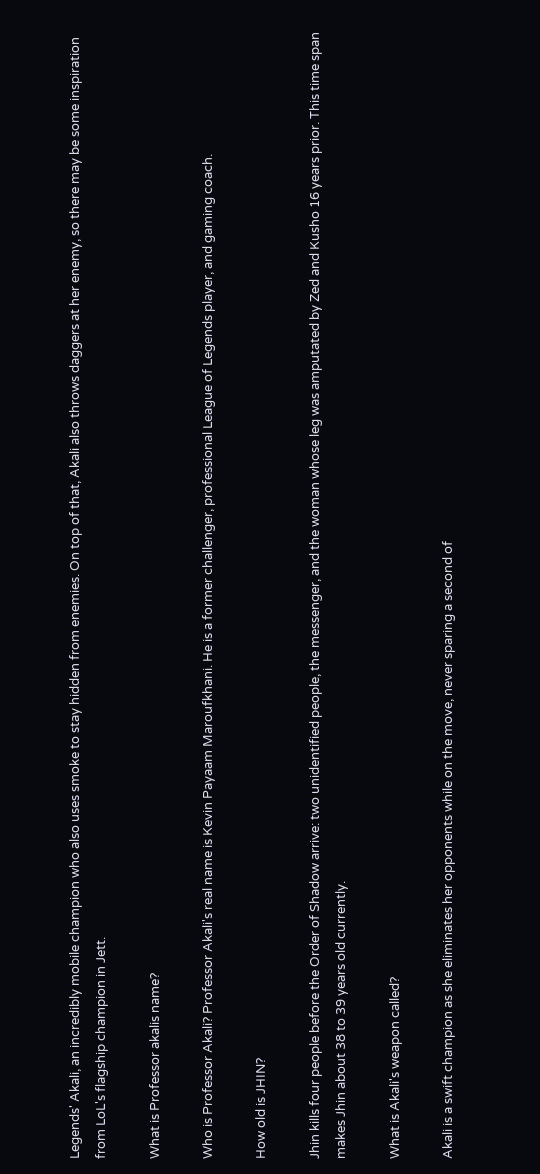Legends' Akali, an incredibly mobile champion who also uses smoke to stay hidden from enemies. On top of that, Akali also throws daggers at her enemy, so there may be some inspiration from LoL's flagship champion in Jett.

What is Professor akalis name?

Who is Professor Akali? Professor Akali's real name is Kevin Payaam Maroufkhani. He is a former challenger, professional League of Legends player, and gaming coach.

How old is JHIN?

Jhin kills four people before the Order of Shadow arrive: two unidentified people, the messenger, and the woman whose leg was amputated by Zed and Kusho 16 years prior. This time span makes Jhin about 38 to 39 years old currently.

What is Akali's weapon called?

Akali is a swift champion as she eliminates her opponents while on the move, never sparing a second of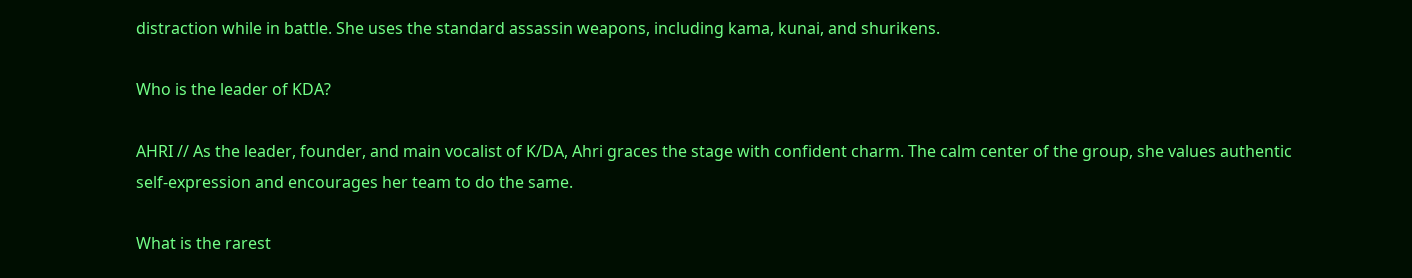distraction while in battle. She uses the standard assassin weapons, including kama, kunai, and shurikens.

Who is the leader of KDA?

AHRI // As the leader, founder, and main vocalist of K/DA, Ahri graces the stage with confident charm. The calm center of the group, she values authentic self-expression and encourages her team to do the same.

What is the rarest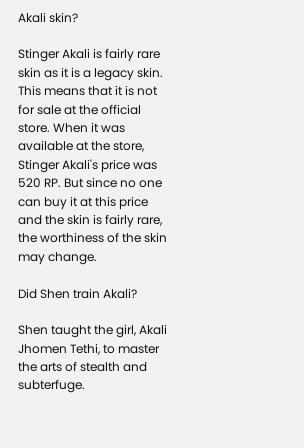Akali skin?

Stinger Akali is fairly rare skin as it is a legacy skin. This means that it is not for sale at the official store. When it was available at the store, Stinger Akali's price was 520 RP. But since no one can buy it at this price and the skin is fairly rare, the worthiness of the skin may change.

Did Shen train Akali?

Shen taught the girl, Akali Jhomen Tethi, to master the arts of stealth and subterfuge.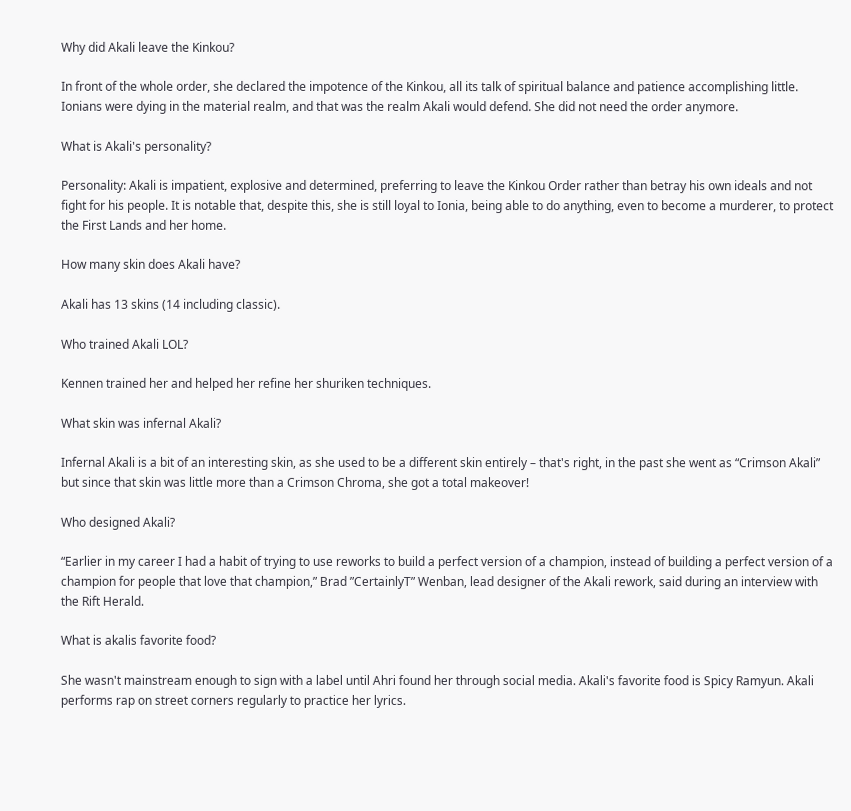Why did Akali leave the Kinkou?

In front of the whole order, she declared the impotence of the Kinkou, all its talk of spiritual balance and patience accomplishing little. Ionians were dying in the material realm, and that was the realm Akali would defend. She did not need the order anymore.

What is Akali's personality?

Personality: Akali is impatient, explosive and determined, preferring to leave the Kinkou Order rather than betray his own ideals and not fight for his people. It is notable that, despite this, she is still loyal to Ionia, being able to do anything, even to become a murderer, to protect the First Lands and her home.

How many skin does Akali have?

Akali has 13 skins (14 including classic).

Who trained Akali LOL?

Kennen trained her and helped her refine her shuriken techniques.

What skin was infernal Akali?

Infernal Akali is a bit of an interesting skin, as she used to be a different skin entirely – that's right, in the past she went as “Crimson Akali” but since that skin was little more than a Crimson Chroma, she got a total makeover!

Who designed Akali?

“Earlier in my career I had a habit of trying to use reworks to build a perfect version of a champion, instead of building a perfect version of a champion for people that love that champion,” Brad ”CertainlyT” Wenban, lead designer of the Akali rework, said during an interview with the Rift Herald.

What is akalis favorite food?

She wasn't mainstream enough to sign with a label until Ahri found her through social media. Akali's favorite food is Spicy Ramyun. Akali performs rap on street corners regularly to practice her lyrics.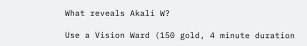What reveals Akali W?

Use a Vision Ward (150 gold, 4 minute duration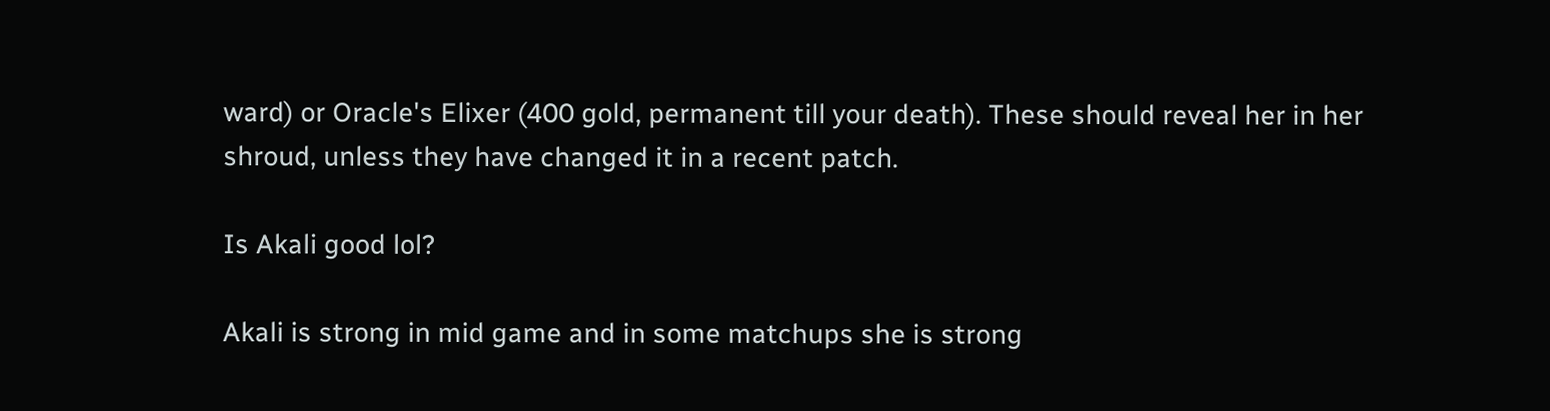ward) or Oracle's Elixer (400 gold, permanent till your death). These should reveal her in her shroud, unless they have changed it in a recent patch.

Is Akali good lol?

Akali is strong in mid game and in some matchups she is strong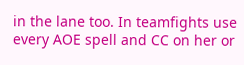in the lane too. In teamfights use every AOE spell and CC on her or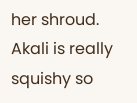her shroud. Akali is really squishy so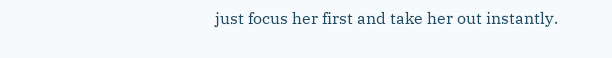just focus her first and take her out instantly.